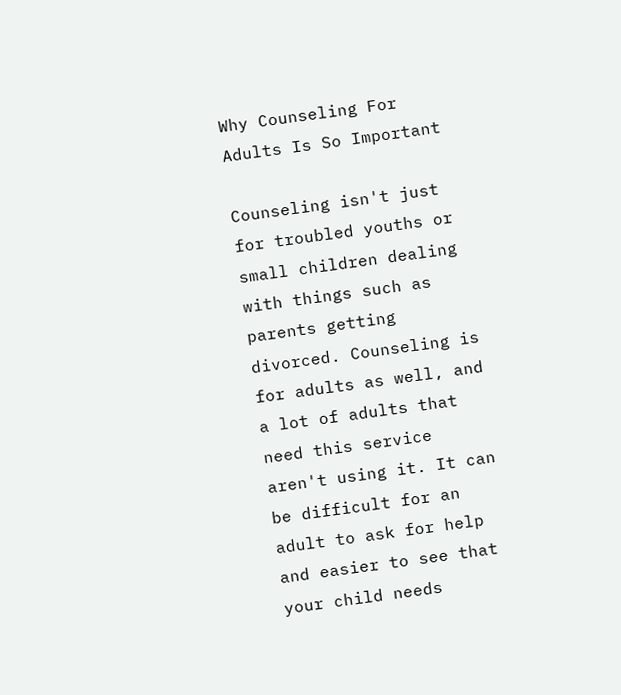Why Counseling For Adults Is So Important

Counseling isn't just for troubled youths or small children dealing with things such as parents getting divorced. Counseling is for adults as well, and a lot of adults that need this service aren't using it. It can be difficult for an adult to ask for help and easier to see that your child needs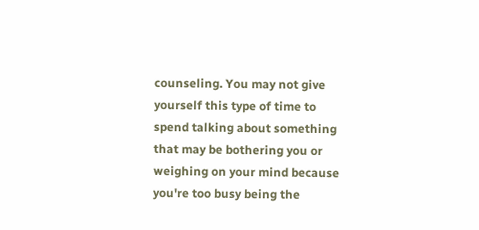counseling. You may not give yourself this type of time to spend talking about something that may be bothering you or weighing on your mind because you're too busy being the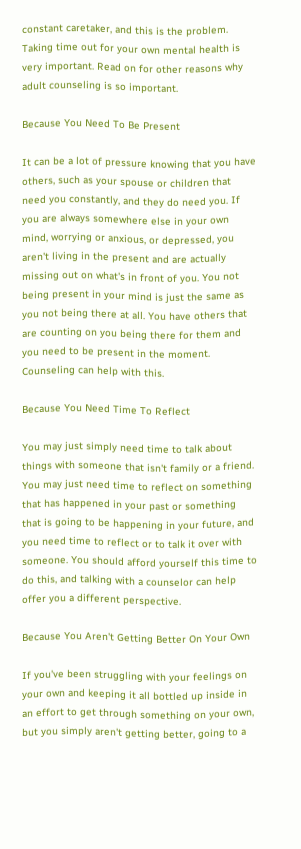constant caretaker, and this is the problem. Taking time out for your own mental health is very important. Read on for other reasons why adult counseling is so important.

Because You Need To Be Present

It can be a lot of pressure knowing that you have others, such as your spouse or children that need you constantly, and they do need you. If you are always somewhere else in your own mind, worrying or anxious, or depressed, you aren't living in the present and are actually missing out on what's in front of you. You not being present in your mind is just the same as you not being there at all. You have others that are counting on you being there for them and you need to be present in the moment. Counseling can help with this.

Because You Need Time To Reflect

You may just simply need time to talk about things with someone that isn't family or a friend. You may just need time to reflect on something that has happened in your past or something that is going to be happening in your future, and you need time to reflect or to talk it over with someone. You should afford yourself this time to do this, and talking with a counselor can help offer you a different perspective.

Because You Aren't Getting Better On Your Own

If you've been struggling with your feelings on your own and keeping it all bottled up inside in an effort to get through something on your own, but you simply aren't getting better, going to a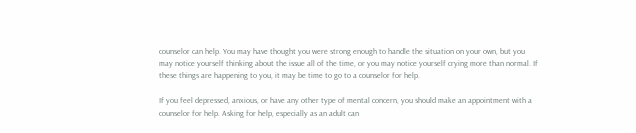counselor can help. You may have thought you were strong enough to handle the situation on your own, but you may notice yourself thinking about the issue all of the time, or you may notice yourself crying more than normal. If these things are happening to you, it may be time to go to a counselor for help.

If you feel depressed, anxious, or have any other type of mental concern, you should make an appointment with a counselor for help. Asking for help, especially as an adult can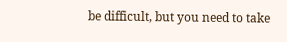be difficult, but you need to take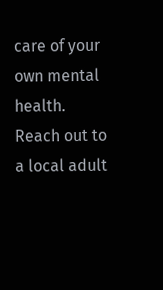care of your own mental health. Reach out to a local adult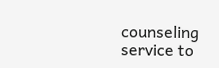counseling service to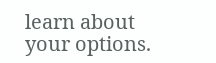learn about your options.